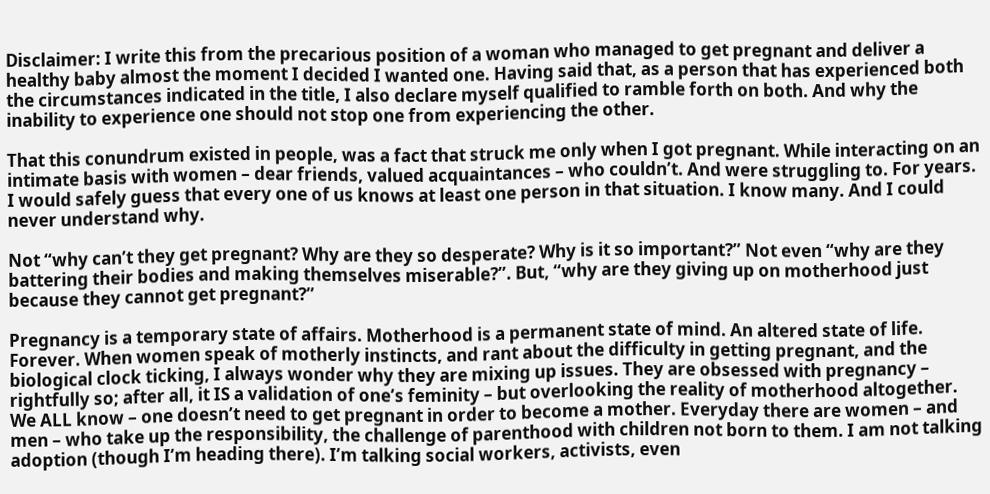Disclaimer: I write this from the precarious position of a woman who managed to get pregnant and deliver a healthy baby almost the moment I decided I wanted one. Having said that, as a person that has experienced both the circumstances indicated in the title, I also declare myself qualified to ramble forth on both. And why the inability to experience one should not stop one from experiencing the other.

That this conundrum existed in people, was a fact that struck me only when I got pregnant. While interacting on an intimate basis with women – dear friends, valued acquaintances – who couldn’t. And were struggling to. For years. I would safely guess that every one of us knows at least one person in that situation. I know many. And I could never understand why.

Not “why can’t they get pregnant? Why are they so desperate? Why is it so important?” Not even “why are they battering their bodies and making themselves miserable?”. But, “why are they giving up on motherhood just because they cannot get pregnant?”

Pregnancy is a temporary state of affairs. Motherhood is a permanent state of mind. An altered state of life. Forever. When women speak of motherly instincts, and rant about the difficulty in getting pregnant, and the biological clock ticking, I always wonder why they are mixing up issues. They are obsessed with pregnancy – rightfully so; after all, it IS a validation of one’s feminity – but overlooking the reality of motherhood altogether. We ALL know – one doesn’t need to get pregnant in order to become a mother. Everyday there are women – and men – who take up the responsibility, the challenge of parenthood with children not born to them. I am not talking adoption (though I’m heading there). I’m talking social workers, activists, even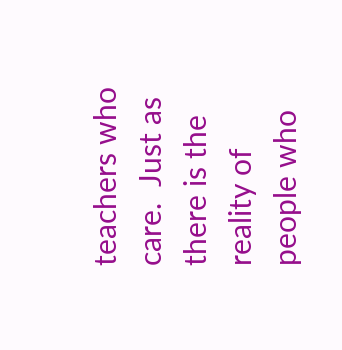teachers who care.  Just as there is the reality of people who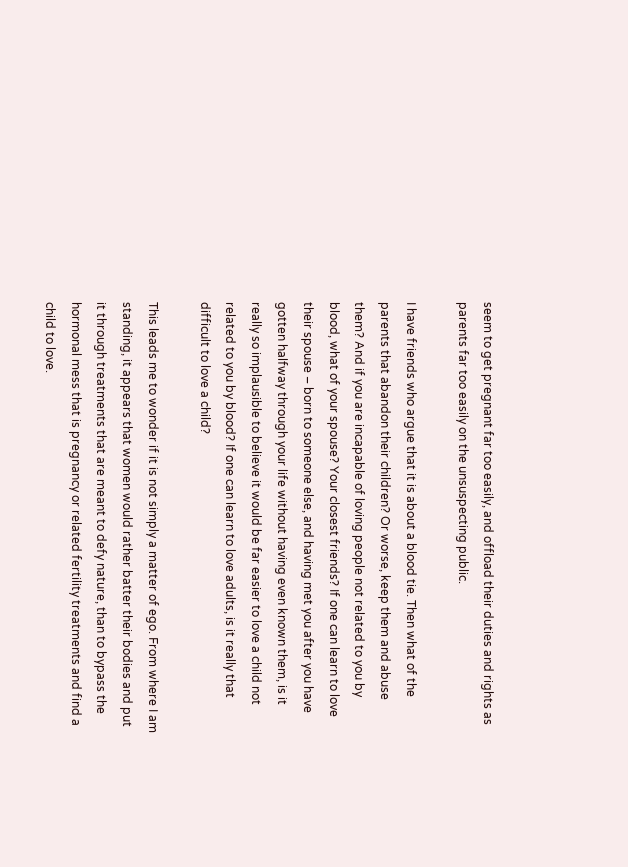seem to get pregnant far too easily, and offload their duties and rights as parents far too easily on the unsuspecting public.

I have friends who argue that it is about a blood tie. Then what of the parents that abandon their children? Or worse, keep them and abuse them? And if you are incapable of loving people not related to you by blood, what of your spouse? Your closest friends? If one can learn to love their spouse – born to someone else, and having met you after you have gotten halfway through your life without having even known them, is it really so implausible to believe it would be far easier to love a child not related to you by blood? If one can learn to love adults, is it really that difficult to love a child?

This leads me to wonder if it is not simply a matter of ego. From where I am standing, it appears that women would rather batter their bodies and put it through treatments that are meant to defy nature, than to bypass the hormonal mess that is pregnancy or related fertility treatments and find a child to love.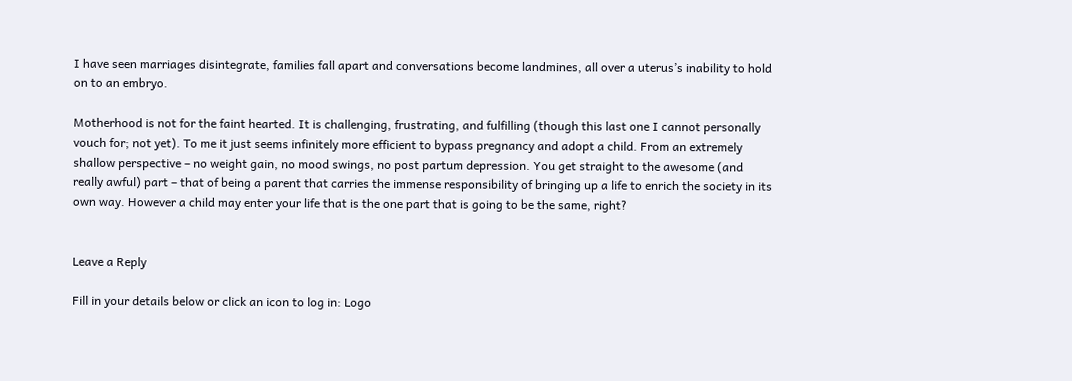I have seen marriages disintegrate, families fall apart and conversations become landmines, all over a uterus’s inability to hold on to an embryo.

Motherhood is not for the faint hearted. It is challenging, frustrating, and fulfilling (though this last one I cannot personally vouch for; not yet). To me it just seems infinitely more efficient to bypass pregnancy and adopt a child. From an extremely shallow perspective – no weight gain, no mood swings, no post partum depression. You get straight to the awesome (and really awful) part – that of being a parent that carries the immense responsibility of bringing up a life to enrich the society in its own way. However a child may enter your life that is the one part that is going to be the same, right?


Leave a Reply

Fill in your details below or click an icon to log in: Logo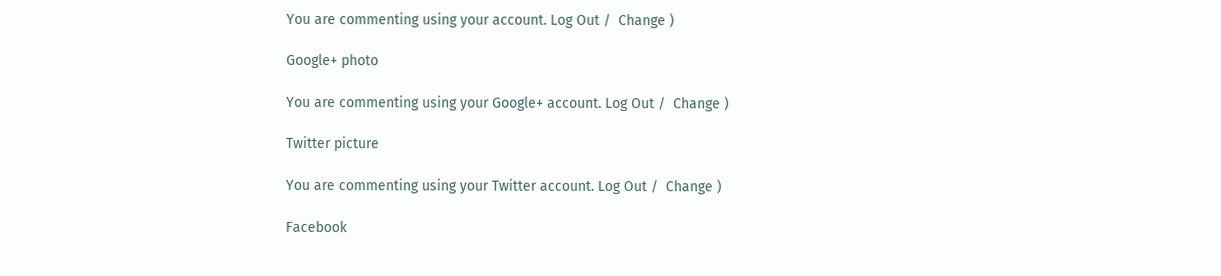You are commenting using your account. Log Out /  Change )

Google+ photo

You are commenting using your Google+ account. Log Out /  Change )

Twitter picture

You are commenting using your Twitter account. Log Out /  Change )

Facebook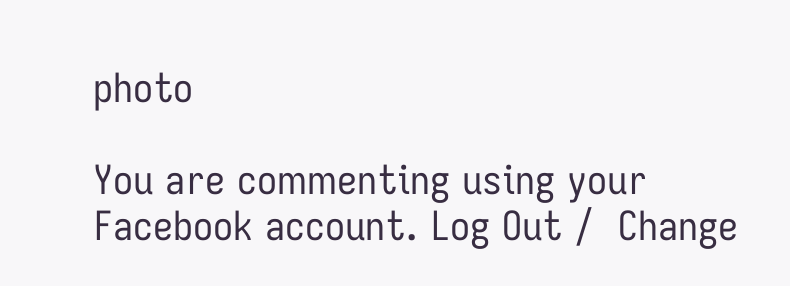photo

You are commenting using your Facebook account. Log Out /  Change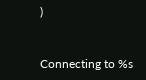)


Connecting to %s